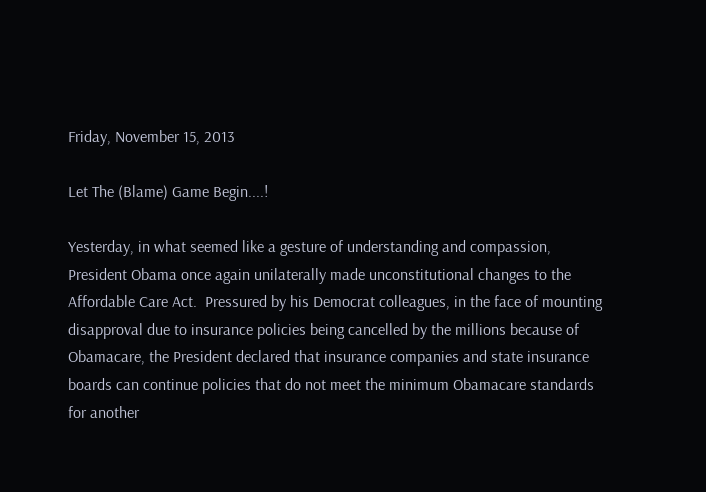Friday, November 15, 2013

Let The (Blame) Game Begin....!

Yesterday, in what seemed like a gesture of understanding and compassion, President Obama once again unilaterally made unconstitutional changes to the Affordable Care Act.  Pressured by his Democrat colleagues, in the face of mounting disapproval due to insurance policies being cancelled by the millions because of Obamacare, the President declared that insurance companies and state insurance boards can continue policies that do not meet the minimum Obamacare standards for another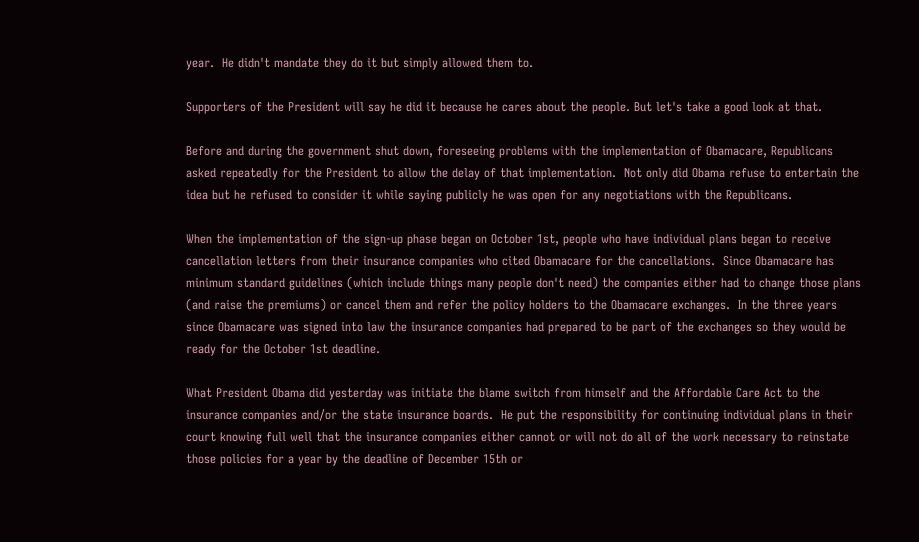year.  He didn't mandate they do it but simply allowed them to.

Supporters of the President will say he did it because he cares about the people. But let's take a good look at that.

Before and during the government shut down, foreseeing problems with the implementation of Obamacare, Republicans asked repeatedly for the President to allow the delay of that implementation.  Not only did Obama refuse to entertain the idea but he refused to consider it while saying publicly he was open for any negotiations with the Republicans.

When the implementation of the sign-up phase began on October 1st, people who have individual plans began to receive cancellation letters from their insurance companies who cited Obamacare for the cancellations.  Since Obamacare has minimum standard guidelines (which include things many people don't need) the companies either had to change those plans (and raise the premiums) or cancel them and refer the policy holders to the Obamacare exchanges.  In the three years since Obamacare was signed into law the insurance companies had prepared to be part of the exchanges so they would be ready for the October 1st deadline.

What President Obama did yesterday was initiate the blame switch from himself and the Affordable Care Act to the insurance companies and/or the state insurance boards.  He put the responsibility for continuing individual plans in their court knowing full well that the insurance companies either cannot or will not do all of the work necessary to reinstate those policies for a year by the deadline of December 15th or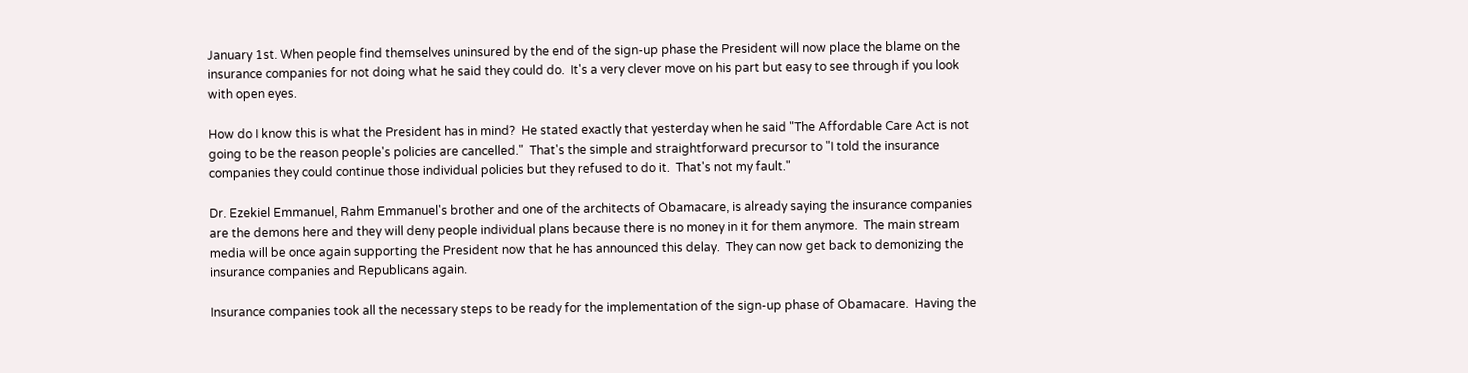January 1st. When people find themselves uninsured by the end of the sign-up phase the President will now place the blame on the insurance companies for not doing what he said they could do.  It's a very clever move on his part but easy to see through if you look with open eyes.

How do I know this is what the President has in mind?  He stated exactly that yesterday when he said "The Affordable Care Act is not going to be the reason people's policies are cancelled."  That's the simple and straightforward precursor to "I told the insurance companies they could continue those individual policies but they refused to do it.  That's not my fault."

Dr. Ezekiel Emmanuel, Rahm Emmanuel's brother and one of the architects of Obamacare, is already saying the insurance companies are the demons here and they will deny people individual plans because there is no money in it for them anymore.  The main stream media will be once again supporting the President now that he has announced this delay.  They can now get back to demonizing the insurance companies and Republicans again.

Insurance companies took all the necessary steps to be ready for the implementation of the sign-up phase of Obamacare.  Having the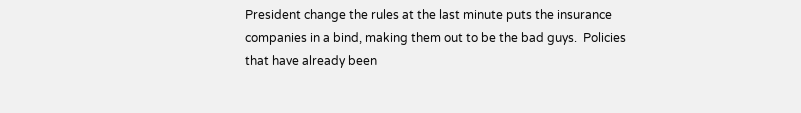President change the rules at the last minute puts the insurance companies in a bind, making them out to be the bad guys.  Policies that have already been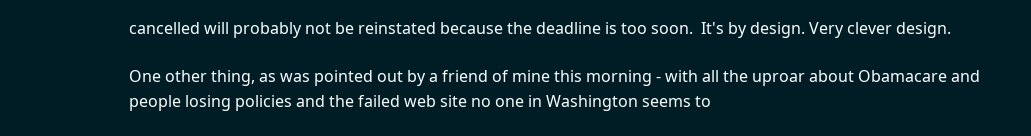cancelled will probably not be reinstated because the deadline is too soon.  It's by design. Very clever design.

One other thing, as was pointed out by a friend of mine this morning - with all the uproar about Obamacare and people losing policies and the failed web site no one in Washington seems to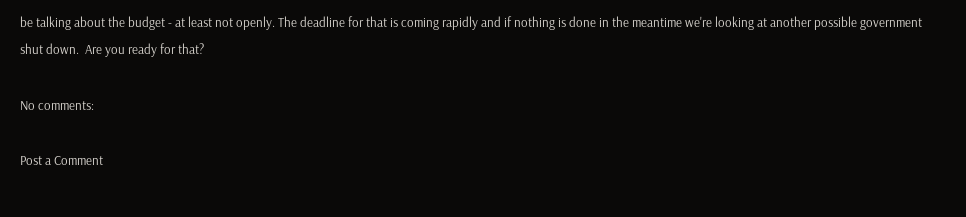be talking about the budget - at least not openly. The deadline for that is coming rapidly and if nothing is done in the meantime we're looking at another possible government shut down.  Are you ready for that?

No comments:

Post a Comment